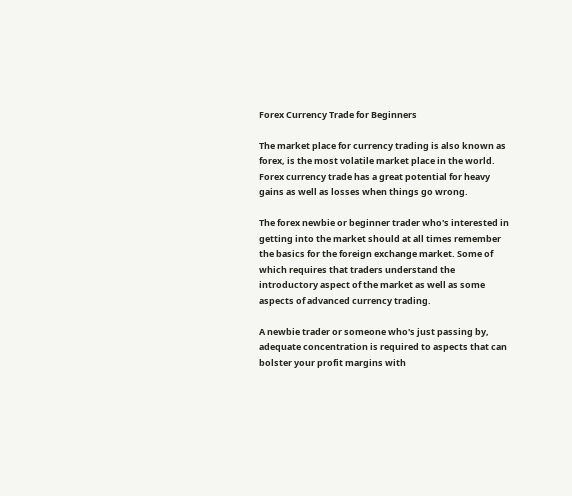Forex Currency Trade for Beginners

The market place for currency trading is also known as forex, is the most volatile market place in the world. Forex currency trade has a great potential for heavy gains as well as losses when things go wrong.

The forex newbie or beginner trader who's interested in getting into the market should at all times remember the basics for the foreign exchange market. Some of which requires that traders understand the introductory aspect of the market as well as some aspects of advanced currency trading.

A newbie trader or someone who's just passing by, adequate concentration is required to aspects that can bolster your profit margins with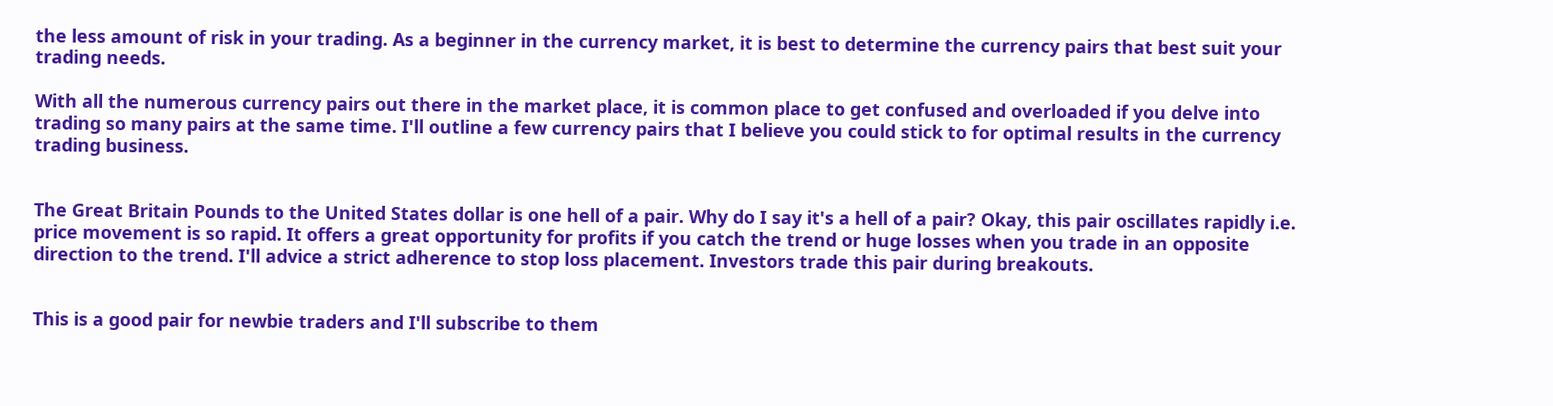the less amount of risk in your trading. As a beginner in the currency market, it is best to determine the currency pairs that best suit your trading needs.

With all the numerous currency pairs out there in the market place, it is common place to get confused and overloaded if you delve into trading so many pairs at the same time. I'll outline a few currency pairs that I believe you could stick to for optimal results in the currency trading business.


The Great Britain Pounds to the United States dollar is one hell of a pair. Why do I say it's a hell of a pair? Okay, this pair oscillates rapidly i.e. price movement is so rapid. It offers a great opportunity for profits if you catch the trend or huge losses when you trade in an opposite direction to the trend. I'll advice a strict adherence to stop loss placement. Investors trade this pair during breakouts.


This is a good pair for newbie traders and I'll subscribe to them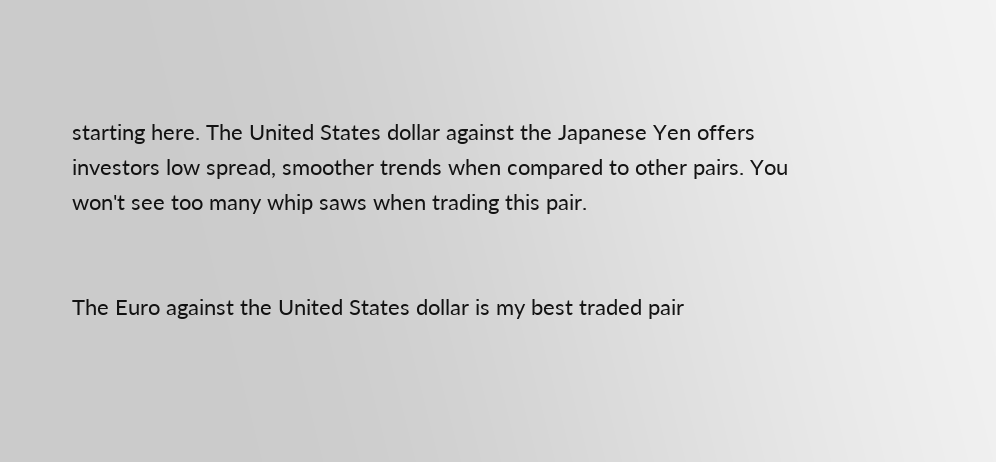starting here. The United States dollar against the Japanese Yen offers investors low spread, smoother trends when compared to other pairs. You won't see too many whip saws when trading this pair.


The Euro against the United States dollar is my best traded pair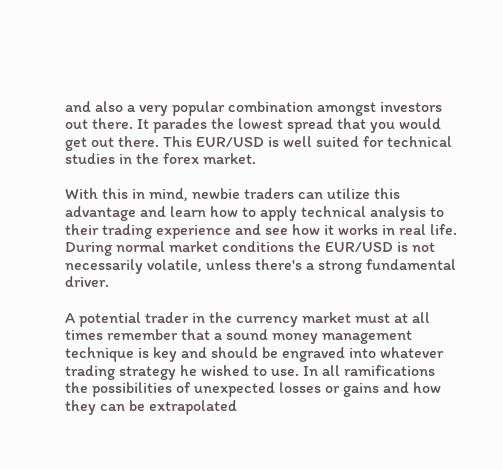and also a very popular combination amongst investors out there. It parades the lowest spread that you would get out there. This EUR/USD is well suited for technical studies in the forex market.

With this in mind, newbie traders can utilize this advantage and learn how to apply technical analysis to their trading experience and see how it works in real life. During normal market conditions the EUR/USD is not necessarily volatile, unless there's a strong fundamental driver.

A potential trader in the currency market must at all times remember that a sound money management technique is key and should be engraved into whatever trading strategy he wished to use. In all ramifications the possibilities of unexpected losses or gains and how they can be extrapolated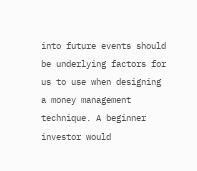into future events should be underlying factors for us to use when designing a money management technique. A beginner investor would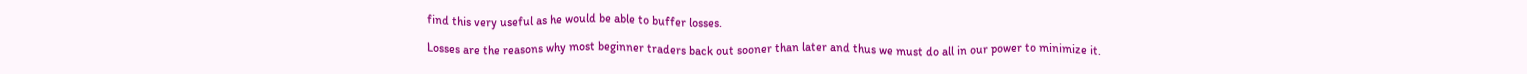find this very useful as he would be able to buffer losses.

Losses are the reasons why most beginner traders back out sooner than later and thus we must do all in our power to minimize it.